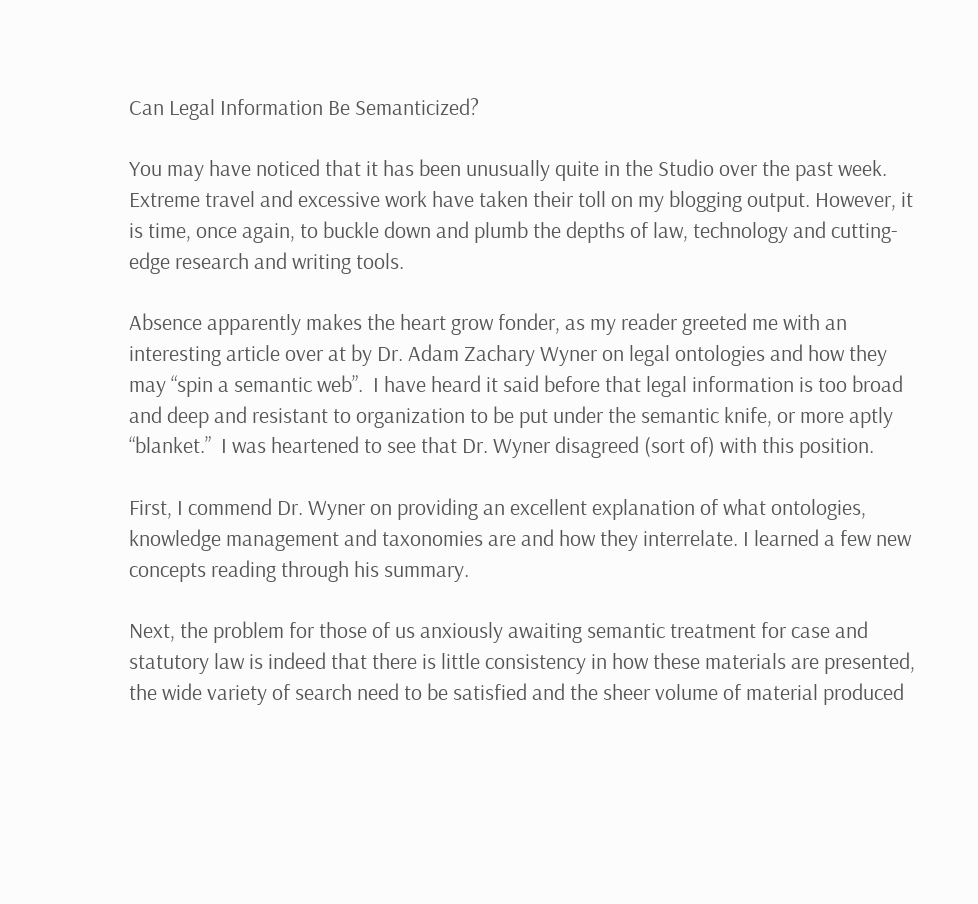Can Legal Information Be Semanticized?

You may have noticed that it has been unusually quite in the Studio over the past week. Extreme travel and excessive work have taken their toll on my blogging output. However, it is time, once again, to buckle down and plumb the depths of law, technology and cutting-edge research and writing tools.

Absence apparently makes the heart grow fonder, as my reader greeted me with an interesting article over at by Dr. Adam Zachary Wyner on legal ontologies and how they may “spin a semantic web”.  I have heard it said before that legal information is too broad and deep and resistant to organization to be put under the semantic knife, or more aptly “blanket.”  I was heartened to see that Dr. Wyner disagreed (sort of) with this position.

First, I commend Dr. Wyner on providing an excellent explanation of what ontologies, knowledge management and taxonomies are and how they interrelate. I learned a few new concepts reading through his summary.

Next, the problem for those of us anxiously awaiting semantic treatment for case and statutory law is indeed that there is little consistency in how these materials are presented, the wide variety of search need to be satisfied and the sheer volume of material produced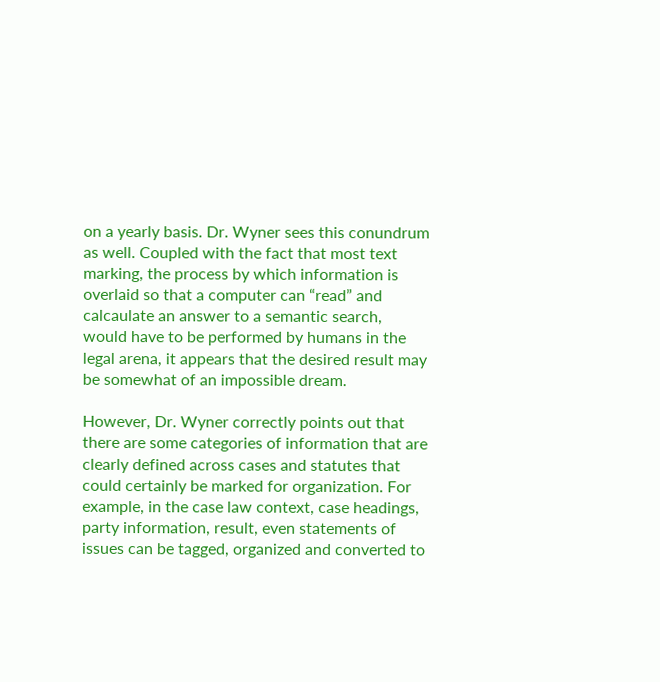on a yearly basis. Dr. Wyner sees this conundrum as well. Coupled with the fact that most text marking, the process by which information is overlaid so that a computer can “read” and calcaulate an answer to a semantic search, would have to be performed by humans in the legal arena, it appears that the desired result may be somewhat of an impossible dream.

However, Dr. Wyner correctly points out that there are some categories of information that are clearly defined across cases and statutes that could certainly be marked for organization. For example, in the case law context, case headings, party information, result, even statements of issues can be tagged, organized and converted to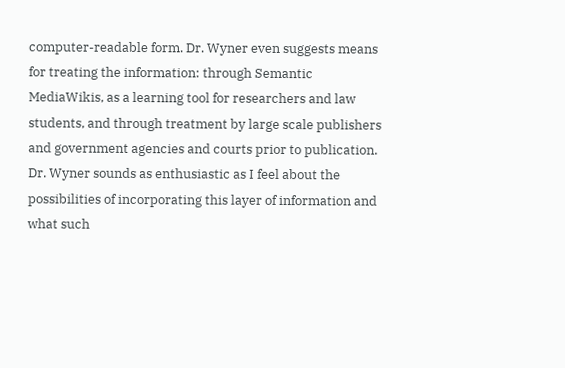computer-readable form. Dr. Wyner even suggests means for treating the information: through Semantic MediaWikis, as a learning tool for researchers and law students, and through treatment by large scale publishers and government agencies and courts prior to publication. Dr. Wyner sounds as enthusiastic as I feel about the possibilities of incorporating this layer of information and what such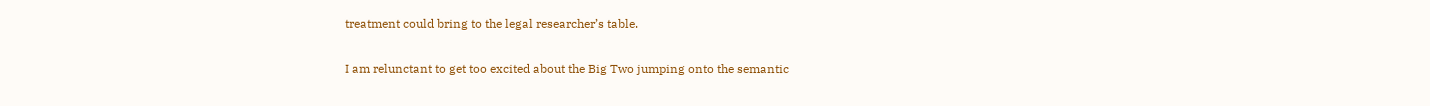treatment could bring to the legal researcher’s table.

I am relunctant to get too excited about the Big Two jumping onto the semantic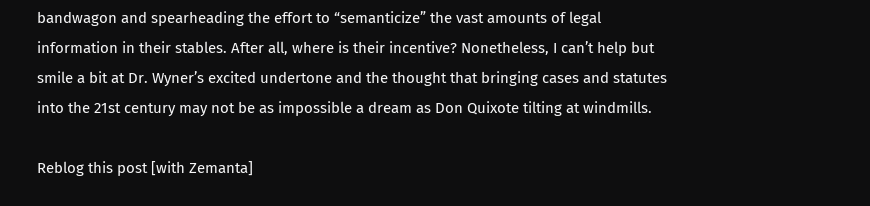bandwagon and spearheading the effort to “semanticize” the vast amounts of legal information in their stables. After all, where is their incentive? Nonetheless, I can’t help but smile a bit at Dr. Wyner’s excited undertone and the thought that bringing cases and statutes into the 21st century may not be as impossible a dream as Don Quixote tilting at windmills.

Reblog this post [with Zemanta]